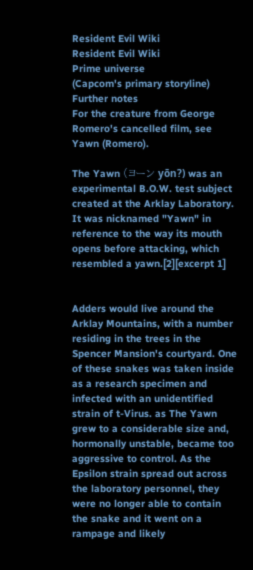Resident Evil Wiki
Resident Evil Wiki
Prime universe
(Capcom's primary storyline)
Further notes
For the creature from George Romero's cancelled film, see Yawn (Romero).

The Yawn (ヨーン yōn?) was an experimental B.O.W. test subject created at the Arklay Laboratory. It was nicknamed "Yawn" in reference to the way its mouth opens before attacking, which resembled a yawn.[2][excerpt 1]


Adders would live around the Arklay Mountains, with a number residing in the trees in the Spencer Mansion's courtyard. One of these snakes was taken inside as a research specimen and infected with an unidentified strain of t-Virus. as The Yawn grew to a considerable size and, hormonally unstable, became too aggressive to control. As the Epsilon strain spread out across the laboratory personnel, they were no longer able to contain the snake and it went on a rampage and likely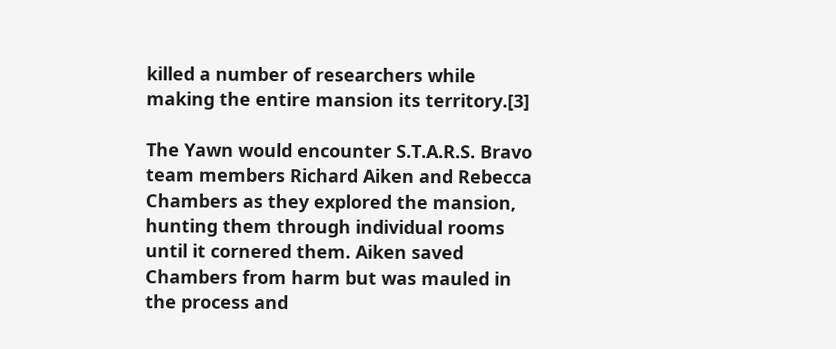killed a number of researchers while making the entire mansion its territory.[3]

The Yawn would encounter S.T.A.R.S. Bravo team members Richard Aiken and Rebecca Chambers as they explored the mansion, hunting them through individual rooms until it cornered them. Aiken saved Chambers from harm but was mauled in the process and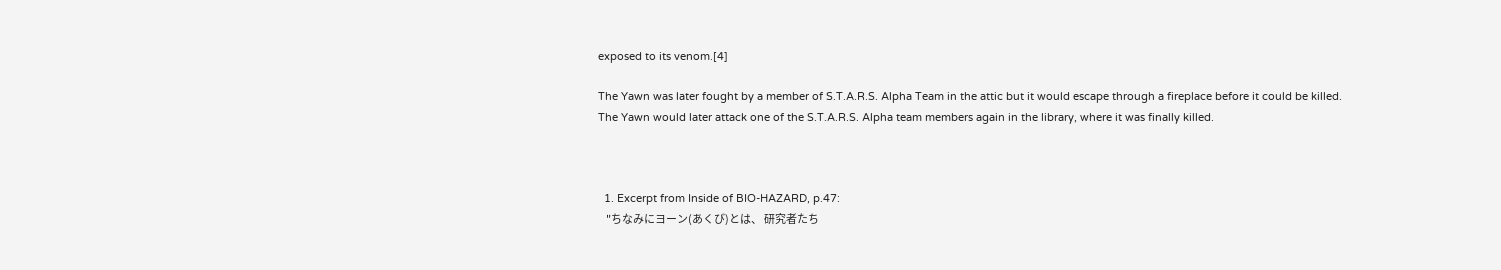exposed to its venom.[4]

The Yawn was later fought by a member of S.T.A.R.S. Alpha Team in the attic but it would escape through a fireplace before it could be killed. The Yawn would later attack one of the S.T.A.R.S. Alpha team members again in the library, where it was finally killed.



  1. Excerpt from Inside of BIO-HAZARD, p.47:
    "ちなみにヨーン(あくび)とは、 研究者たち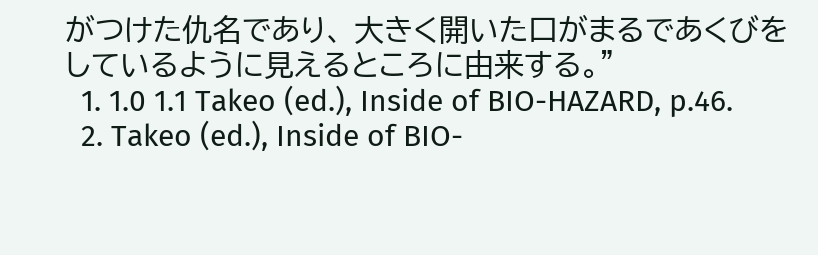がつけた仇名であり、 大きく開いた口がまるであくびをしているように見えるところに由来する。"
  1. 1.0 1.1 Takeo (ed.), Inside of BIO-HAZARD, p.46.
  2. Takeo (ed.), Inside of BIO-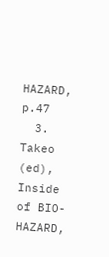HAZARD, p.47
  3. Takeo (ed), Inside of BIO-HAZARD,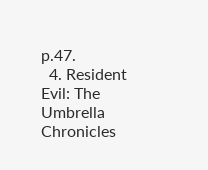p.47.
  4. Resident Evil: The Umbrella Chronicles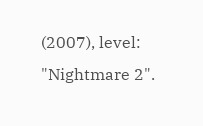(2007), level: "Nightmare 2".